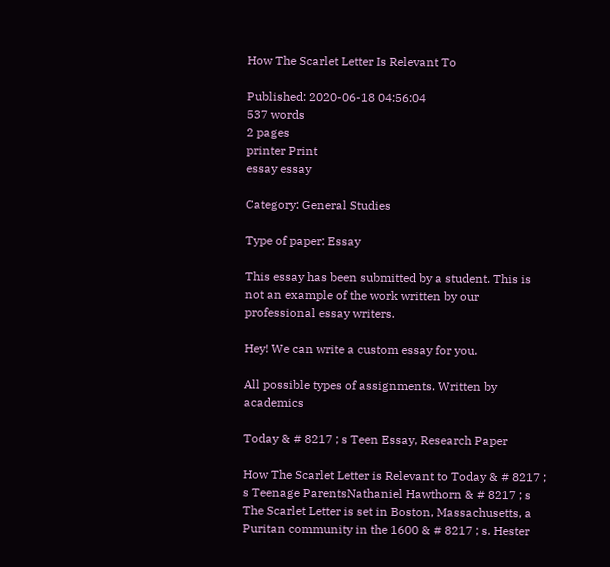How The Scarlet Letter Is Relevant To

Published: 2020-06-18 04:56:04
537 words
2 pages
printer Print
essay essay

Category: General Studies

Type of paper: Essay

This essay has been submitted by a student. This is not an example of the work written by our professional essay writers.

Hey! We can write a custom essay for you.

All possible types of assignments. Written by academics

Today & # 8217 ; s Teen Essay, Research Paper

How The Scarlet Letter is Relevant to Today & # 8217 ; s Teenage ParentsNathaniel Hawthorn & # 8217 ; s The Scarlet Letter is set in Boston, Massachusetts, a Puritan community in the 1600 & # 8217 ; s. Hester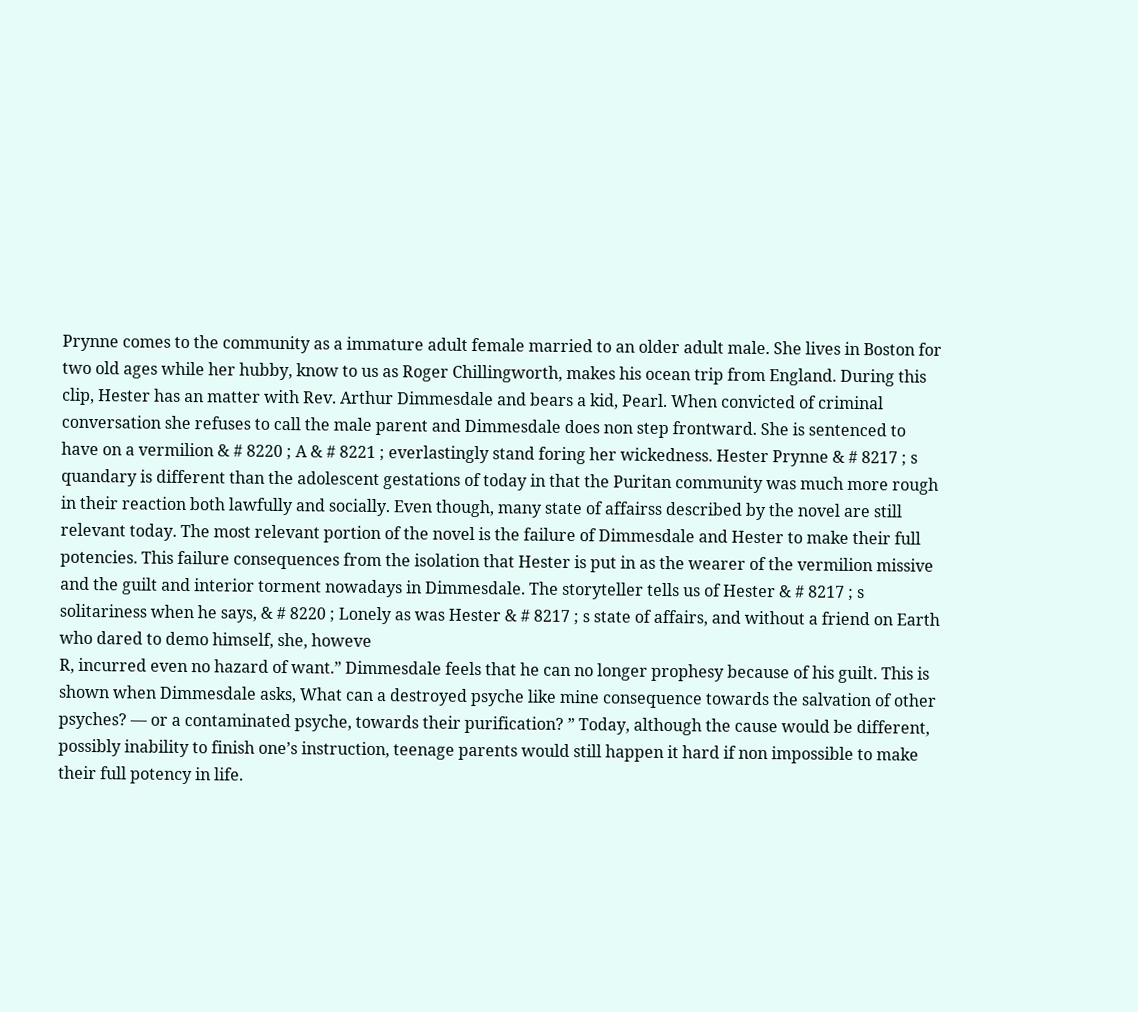Prynne comes to the community as a immature adult female married to an older adult male. She lives in Boston for two old ages while her hubby, know to us as Roger Chillingworth, makes his ocean trip from England. During this clip, Hester has an matter with Rev. Arthur Dimmesdale and bears a kid, Pearl. When convicted of criminal conversation she refuses to call the male parent and Dimmesdale does non step frontward. She is sentenced to have on a vermilion & # 8220 ; A & # 8221 ; everlastingly stand foring her wickedness. Hester Prynne & # 8217 ; s quandary is different than the adolescent gestations of today in that the Puritan community was much more rough in their reaction both lawfully and socially. Even though, many state of affairss described by the novel are still relevant today. The most relevant portion of the novel is the failure of Dimmesdale and Hester to make their full potencies. This failure consequences from the isolation that Hester is put in as the wearer of the vermilion missive and the guilt and interior torment nowadays in Dimmesdale. The storyteller tells us of Hester & # 8217 ; s solitariness when he says, & # 8220 ; Lonely as was Hester & # 8217 ; s state of affairs, and without a friend on Earth who dared to demo himself, she, howeve
R, incurred even no hazard of want.” Dimmesdale feels that he can no longer prophesy because of his guilt. This is shown when Dimmesdale asks, What can a destroyed psyche like mine consequence towards the salvation of other psyches? — or a contaminated psyche, towards their purification? ” Today, although the cause would be different, possibly inability to finish one’s instruction, teenage parents would still happen it hard if non impossible to make their full potency in life.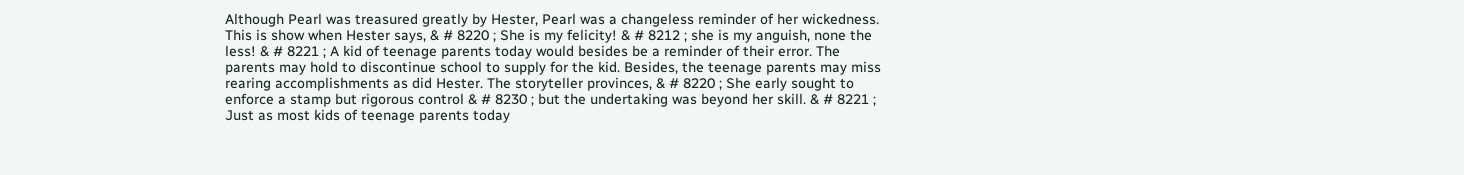Although Pearl was treasured greatly by Hester, Pearl was a changeless reminder of her wickedness. This is show when Hester says, & # 8220 ; She is my felicity! & # 8212 ; she is my anguish, none the less! & # 8221 ; A kid of teenage parents today would besides be a reminder of their error. The parents may hold to discontinue school to supply for the kid. Besides, the teenage parents may miss rearing accomplishments as did Hester. The storyteller provinces, & # 8220 ; She early sought to enforce a stamp but rigorous control & # 8230 ; but the undertaking was beyond her skill. & # 8221 ; Just as most kids of teenage parents today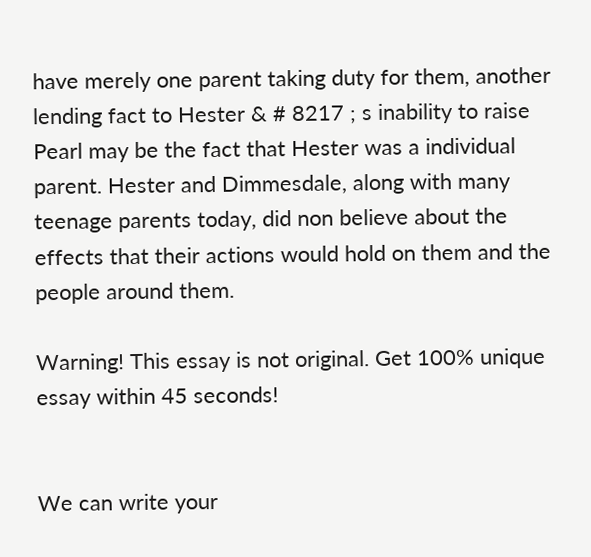have merely one parent taking duty for them, another lending fact to Hester & # 8217 ; s inability to raise Pearl may be the fact that Hester was a individual parent. Hester and Dimmesdale, along with many teenage parents today, did non believe about the effects that their actions would hold on them and the people around them.

Warning! This essay is not original. Get 100% unique essay within 45 seconds!


We can write your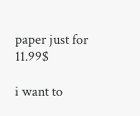paper just for 11.99$

i want to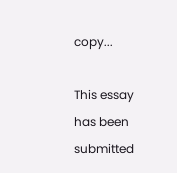copy...

This essay has been submitted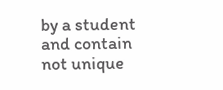by a student and contain not unique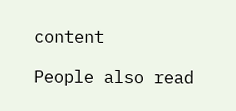content

People also read